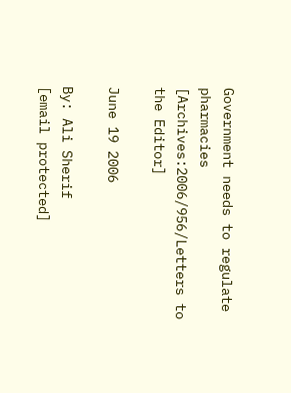Government needs to regulate pharmacies [Archives:2006/956/Letters to the Editor]

June 19 2006

By: Ali Sherif
[email protected]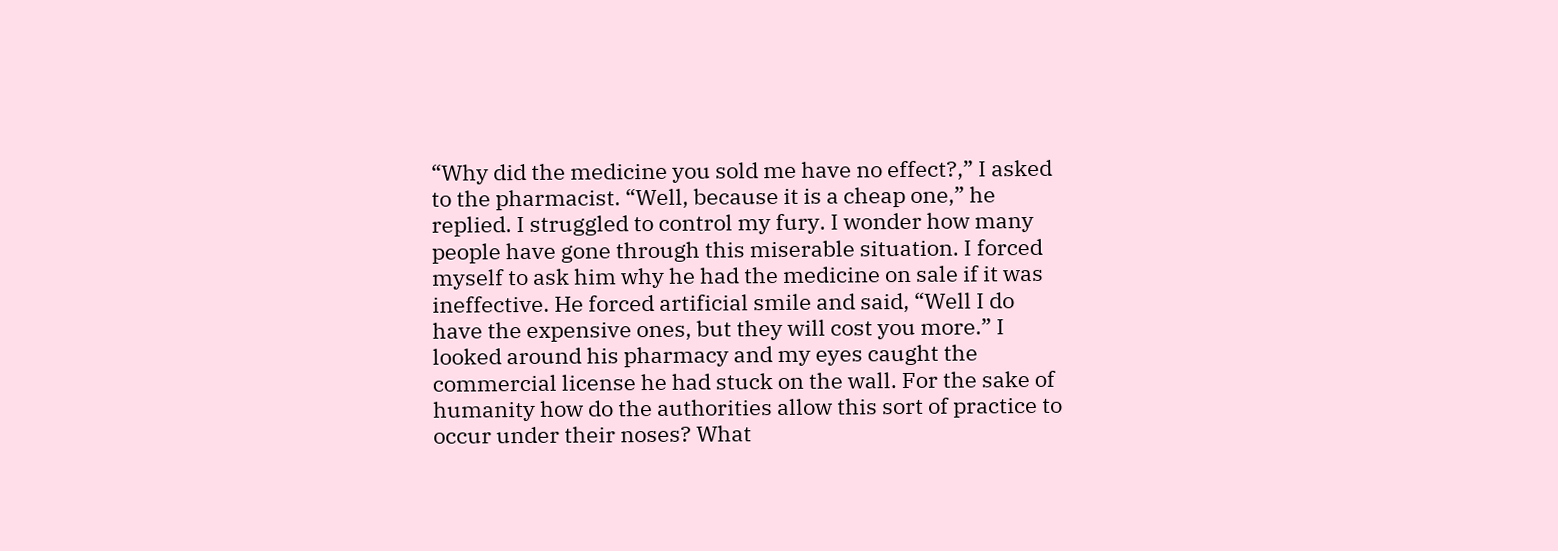“Why did the medicine you sold me have no effect?,” I asked to the pharmacist. “Well, because it is a cheap one,” he replied. I struggled to control my fury. I wonder how many people have gone through this miserable situation. I forced myself to ask him why he had the medicine on sale if it was ineffective. He forced artificial smile and said, “Well I do have the expensive ones, but they will cost you more.” I looked around his pharmacy and my eyes caught the commercial license he had stuck on the wall. For the sake of humanity how do the authorities allow this sort of practice to occur under their noses? What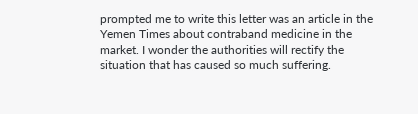prompted me to write this letter was an article in the Yemen Times about contraband medicine in the market. I wonder the authorities will rectify the situation that has caused so much suffering.